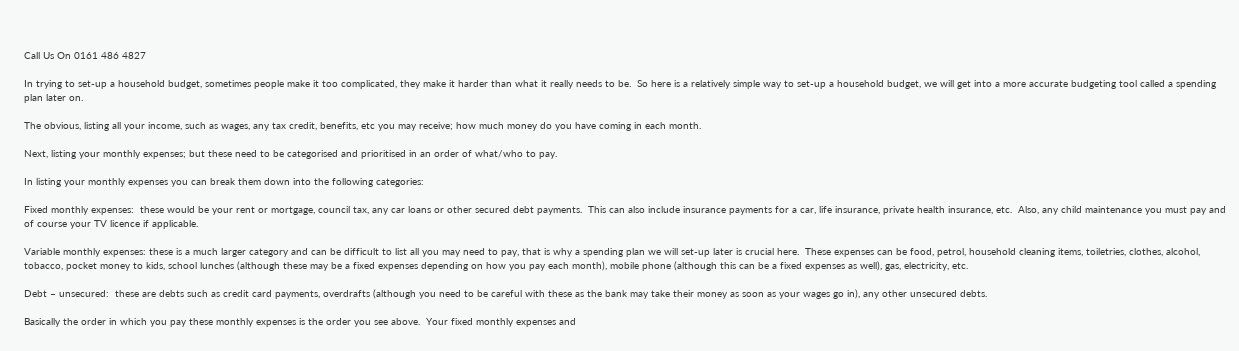Call Us On 0161 486 4827

In trying to set-up a household budget, sometimes people make it too complicated, they make it harder than what it really needs to be.  So here is a relatively simple way to set-up a household budget, we will get into a more accurate budgeting tool called a spending plan later on.

The obvious, listing all your income, such as wages, any tax credit, benefits, etc you may receive; how much money do you have coming in each month.

Next, listing your monthly expenses; but these need to be categorised and prioritised in an order of what/who to pay.

In listing your monthly expenses you can break them down into the following categories:

Fixed monthly expenses:  these would be your rent or mortgage, council tax, any car loans or other secured debt payments.  This can also include insurance payments for a car, life insurance, private health insurance, etc.  Also, any child maintenance you must pay and of course your TV licence if applicable.

Variable monthly expenses: these is a much larger category and can be difficult to list all you may need to pay, that is why a spending plan we will set-up later is crucial here.  These expenses can be food, petrol, household cleaning items, toiletries, clothes, alcohol, tobacco, pocket money to kids, school lunches (although these may be a fixed expenses depending on how you pay each month), mobile phone (although this can be a fixed expenses as well), gas, electricity, etc.

Debt – unsecured:  these are debts such as credit card payments, overdrafts (although you need to be careful with these as the bank may take their money as soon as your wages go in), any other unsecured debts.

Basically the order in which you pay these monthly expenses is the order you see above.  Your fixed monthly expenses and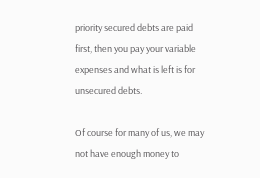priority secured debts are paid first, then you pay your variable expenses and what is left is for unsecured debts.

Of course for many of us, we may not have enough money to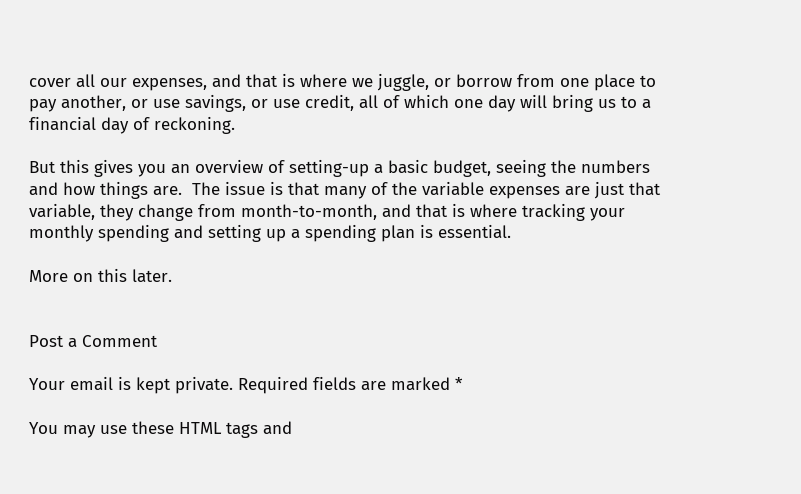cover all our expenses, and that is where we juggle, or borrow from one place to pay another, or use savings, or use credit, all of which one day will bring us to a financial day of reckoning.

But this gives you an overview of setting-up a basic budget, seeing the numbers and how things are.  The issue is that many of the variable expenses are just that variable, they change from month-to-month, and that is where tracking your monthly spending and setting up a spending plan is essential.

More on this later.


Post a Comment

Your email is kept private. Required fields are marked *

You may use these HTML tags and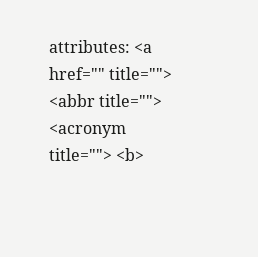attributes: <a href="" title=""> <abbr title=""> <acronym title=""> <b>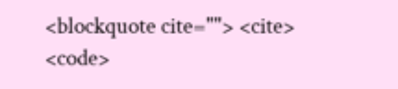<blockquote cite=""> <cite> <code>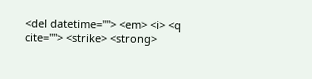<del datetime=""> <em> <i> <q cite=""> <strike> <strong>